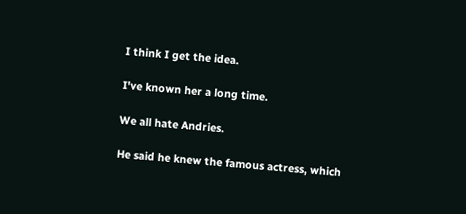I think I get the idea.

I've known her a long time.

We all hate Andries.

He said he knew the famous actress, which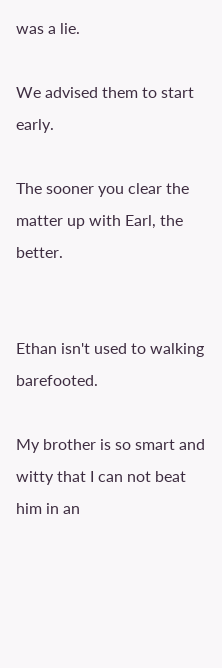was a lie.

We advised them to start early.

The sooner you clear the matter up with Earl, the better.


Ethan isn't used to walking barefooted.

My brother is so smart and witty that I can not beat him in an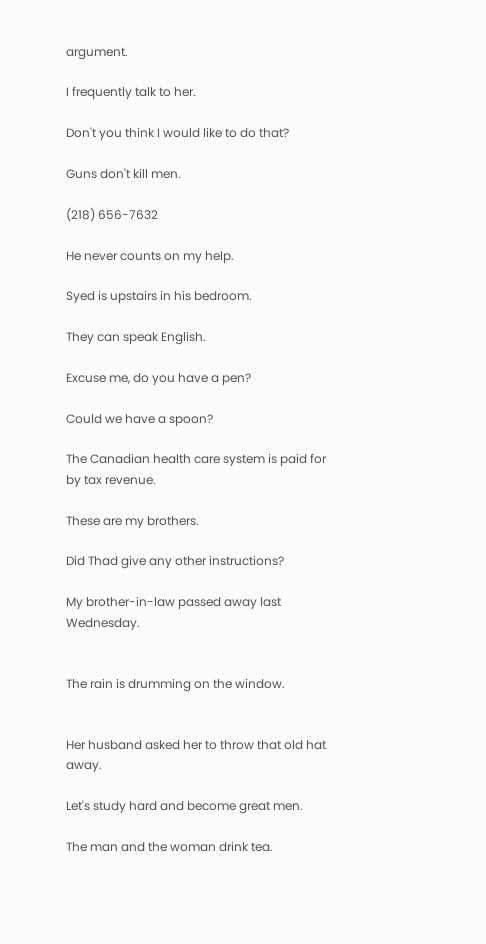argument.

I frequently talk to her.

Don't you think I would like to do that?

Guns don't kill men.

(218) 656-7632

He never counts on my help.

Syed is upstairs in his bedroom.

They can speak English.

Excuse me, do you have a pen?

Could we have a spoon?

The Canadian health care system is paid for by tax revenue.

These are my brothers.

Did Thad give any other instructions?

My brother-in-law passed away last Wednesday.


The rain is drumming on the window.


Her husband asked her to throw that old hat away.

Let's study hard and become great men.

The man and the woman drink tea.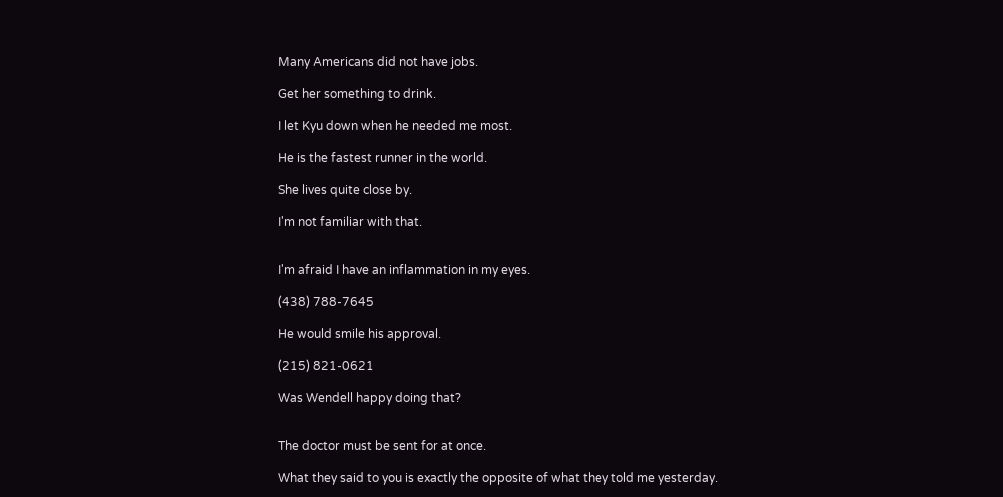Many Americans did not have jobs.

Get her something to drink.

I let Kyu down when he needed me most.

He is the fastest runner in the world.

She lives quite close by.

I'm not familiar with that.


I'm afraid I have an inflammation in my eyes.

(438) 788-7645

He would smile his approval.

(215) 821-0621

Was Wendell happy doing that?


The doctor must be sent for at once.

What they said to you is exactly the opposite of what they told me yesterday.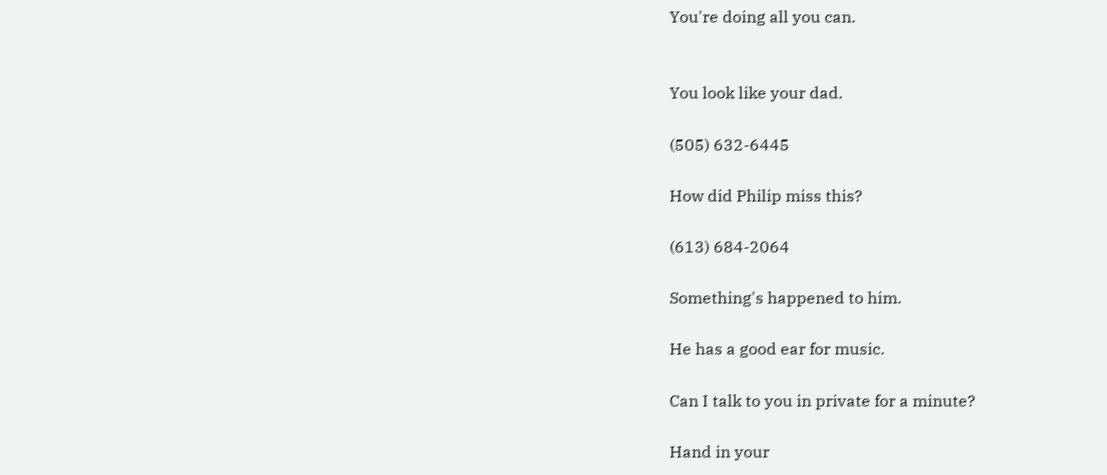You're doing all you can.


You look like your dad.

(505) 632-6445

How did Philip miss this?

(613) 684-2064

Something's happened to him.

He has a good ear for music.

Can I talk to you in private for a minute?

Hand in your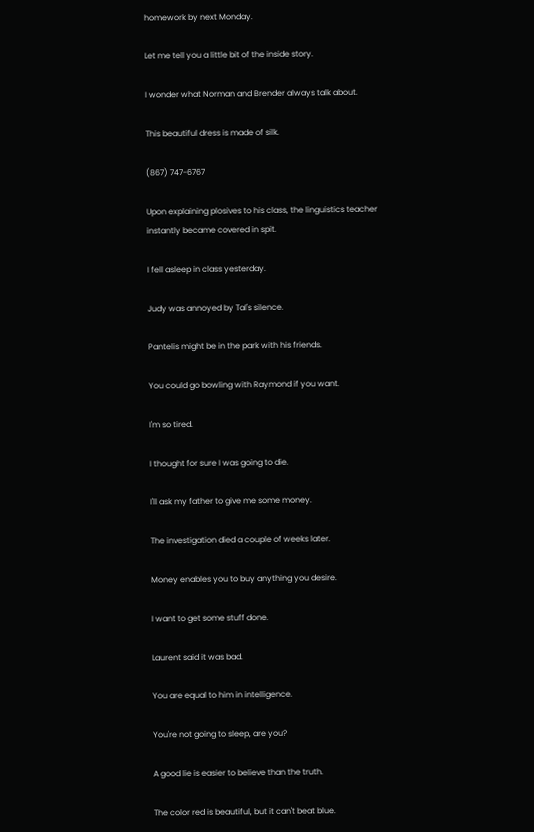homework by next Monday.

Let me tell you a little bit of the inside story.

I wonder what Norman and Brender always talk about.

This beautiful dress is made of silk.

(867) 747-6767

Upon explaining plosives to his class, the linguistics teacher instantly became covered in spit.

I fell asleep in class yesterday.

Judy was annoyed by Tal's silence.

Pantelis might be in the park with his friends.

You could go bowling with Raymond if you want.

I'm so tired.

I thought for sure I was going to die.

I'll ask my father to give me some money.

The investigation died a couple of weeks later.

Money enables you to buy anything you desire.

I want to get some stuff done.

Laurent said it was bad.

You are equal to him in intelligence.

You're not going to sleep, are you?

A good lie is easier to believe than the truth.

The color red is beautiful, but it can't beat blue.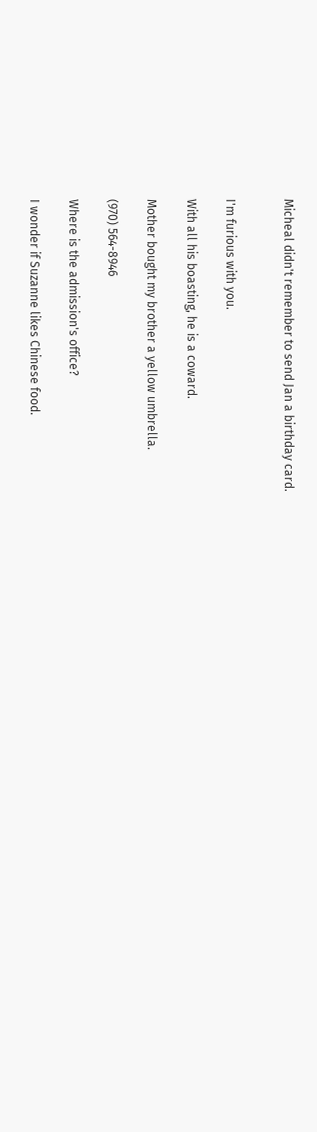Micheal didn't remember to send Jan a birthday card.


I'm furious with you.

With all his boasting, he is a coward.

Mother bought my brother a yellow umbrella.

(970) 564-8946

Where is the admission's office?

I wonder if Suzanne likes Chinese food.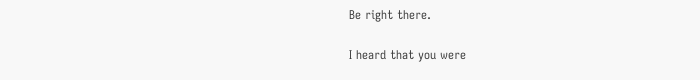Be right there.

I heard that you were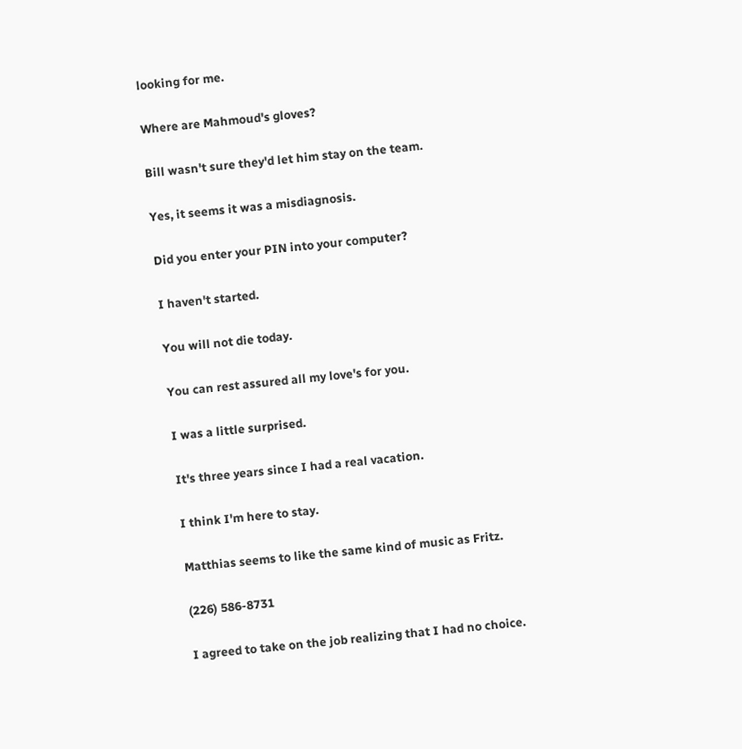looking for me.

Where are Mahmoud's gloves?

Bill wasn't sure they'd let him stay on the team.

Yes, it seems it was a misdiagnosis.

Did you enter your PIN into your computer?

I haven't started.

You will not die today.

You can rest assured all my love's for you.

I was a little surprised.

It's three years since I had a real vacation.

I think I'm here to stay.

Matthias seems to like the same kind of music as Fritz.

(226) 586-8731

I agreed to take on the job realizing that I had no choice.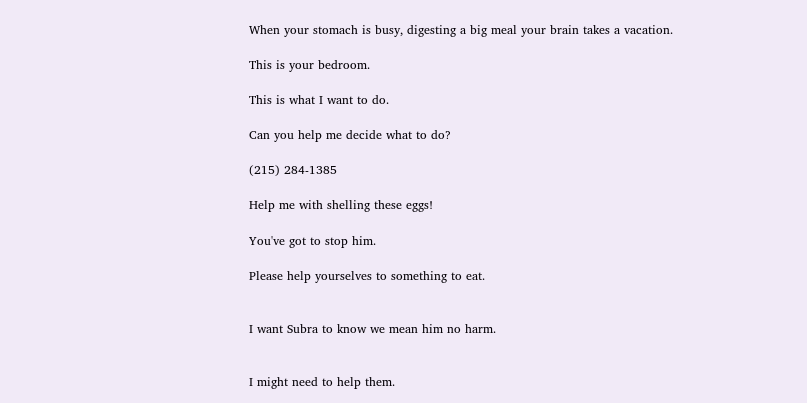When your stomach is busy, digesting a big meal your brain takes a vacation.

This is your bedroom.

This is what I want to do.

Can you help me decide what to do?

(215) 284-1385

Help me with shelling these eggs!

You've got to stop him.

Please help yourselves to something to eat.


I want Subra to know we mean him no harm.


I might need to help them.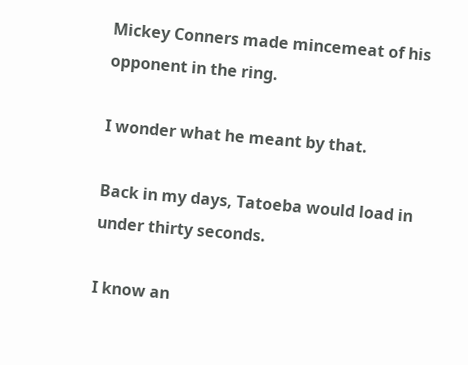Mickey Conners made mincemeat of his opponent in the ring.

I wonder what he meant by that.

Back in my days, Tatoeba would load in under thirty seconds.

I know an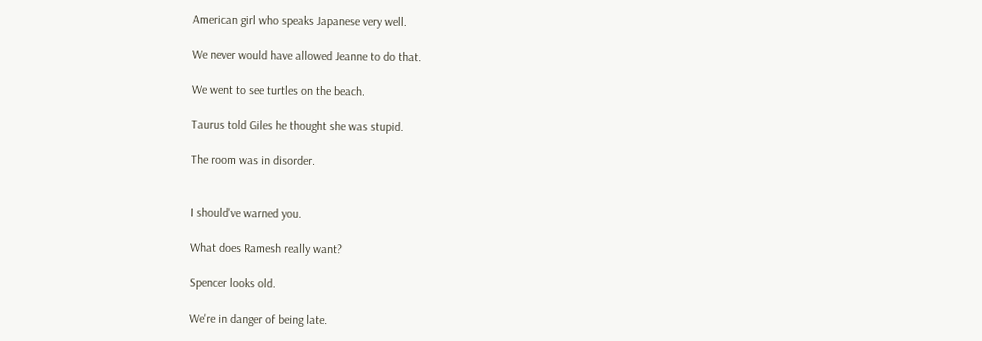American girl who speaks Japanese very well.

We never would have allowed Jeanne to do that.

We went to see turtles on the beach.

Taurus told Giles he thought she was stupid.

The room was in disorder.


I should've warned you.

What does Ramesh really want?

Spencer looks old.

We're in danger of being late.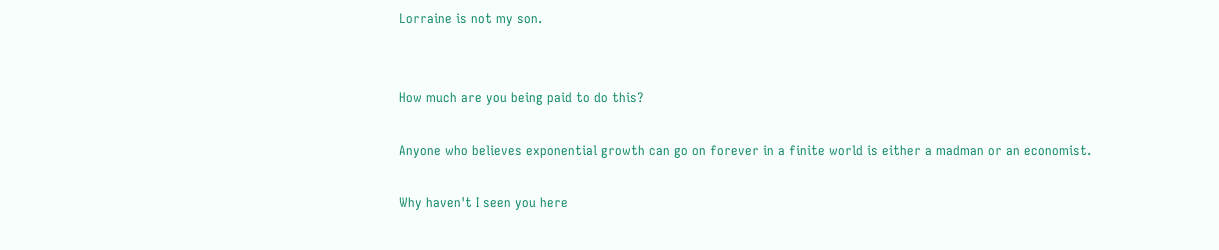Lorraine is not my son.


How much are you being paid to do this?

Anyone who believes exponential growth can go on forever in a finite world is either a madman or an economist.

Why haven't I seen you here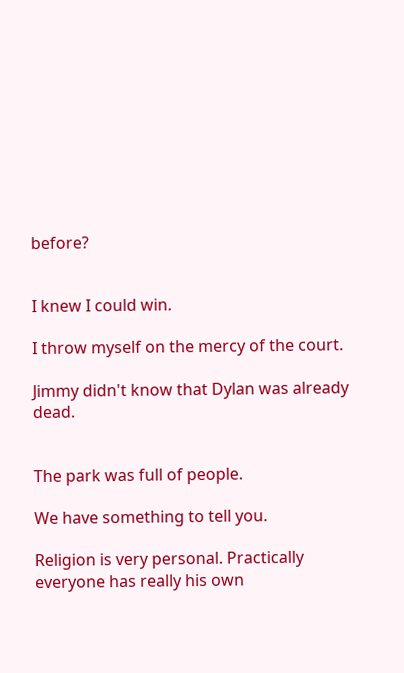before?


I knew I could win.

I throw myself on the mercy of the court.

Jimmy didn't know that Dylan was already dead.


The park was full of people.

We have something to tell you.

Religion is very personal. Practically everyone has really his own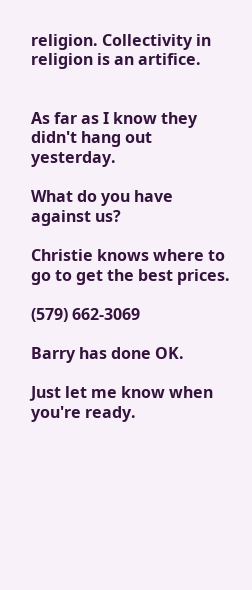religion. Collectivity in religion is an artifice.


As far as I know they didn't hang out yesterday.

What do you have against us?

Christie knows where to go to get the best prices.

(579) 662-3069

Barry has done OK.

Just let me know when you're ready.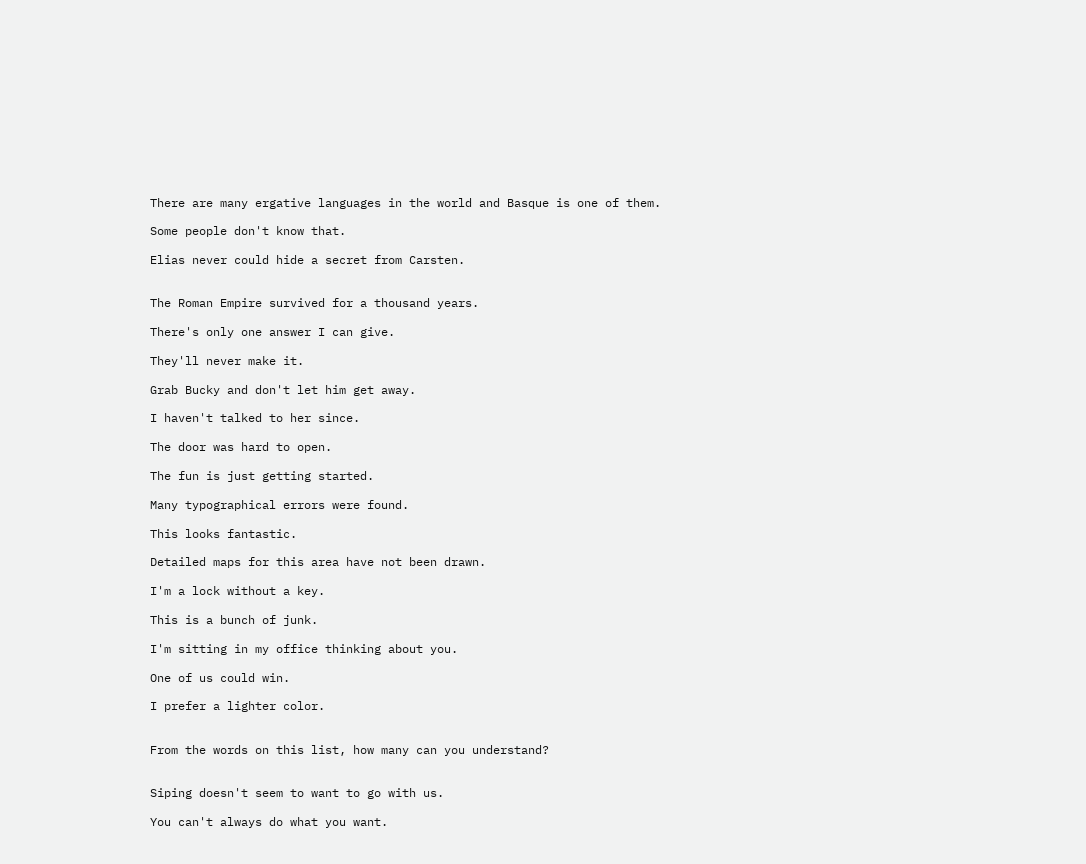There are many ergative languages in the world and Basque is one of them.

Some people don't know that.

Elias never could hide a secret from Carsten.


The Roman Empire survived for a thousand years.

There's only one answer I can give.

They'll never make it.

Grab Bucky and don't let him get away.

I haven't talked to her since.

The door was hard to open.

The fun is just getting started.

Many typographical errors were found.

This looks fantastic.

Detailed maps for this area have not been drawn.

I'm a lock without a key.

This is a bunch of junk.

I'm sitting in my office thinking about you.

One of us could win.

I prefer a lighter color.


From the words on this list, how many can you understand?


Siping doesn't seem to want to go with us.

You can't always do what you want.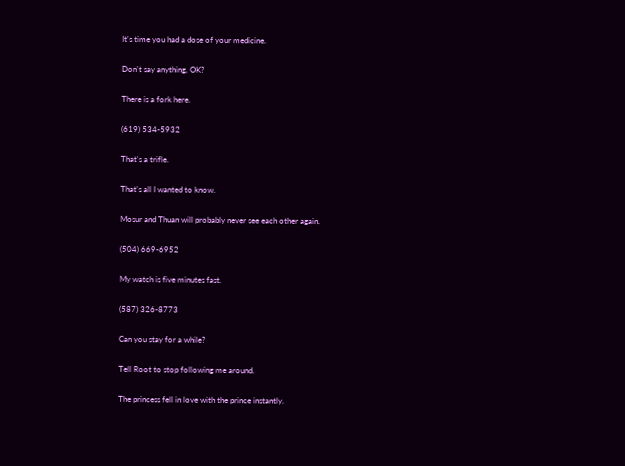It's time you had a dose of your medicine.

Don't say anything, OK?

There is a fork here.

(619) 534-5932

That's a trifle.

That's all I wanted to know.

Mosur and Thuan will probably never see each other again.

(504) 669-6952

My watch is five minutes fast.

(587) 326-8773

Can you stay for a while?

Tell Root to stop following me around.

The princess fell in love with the prince instantly.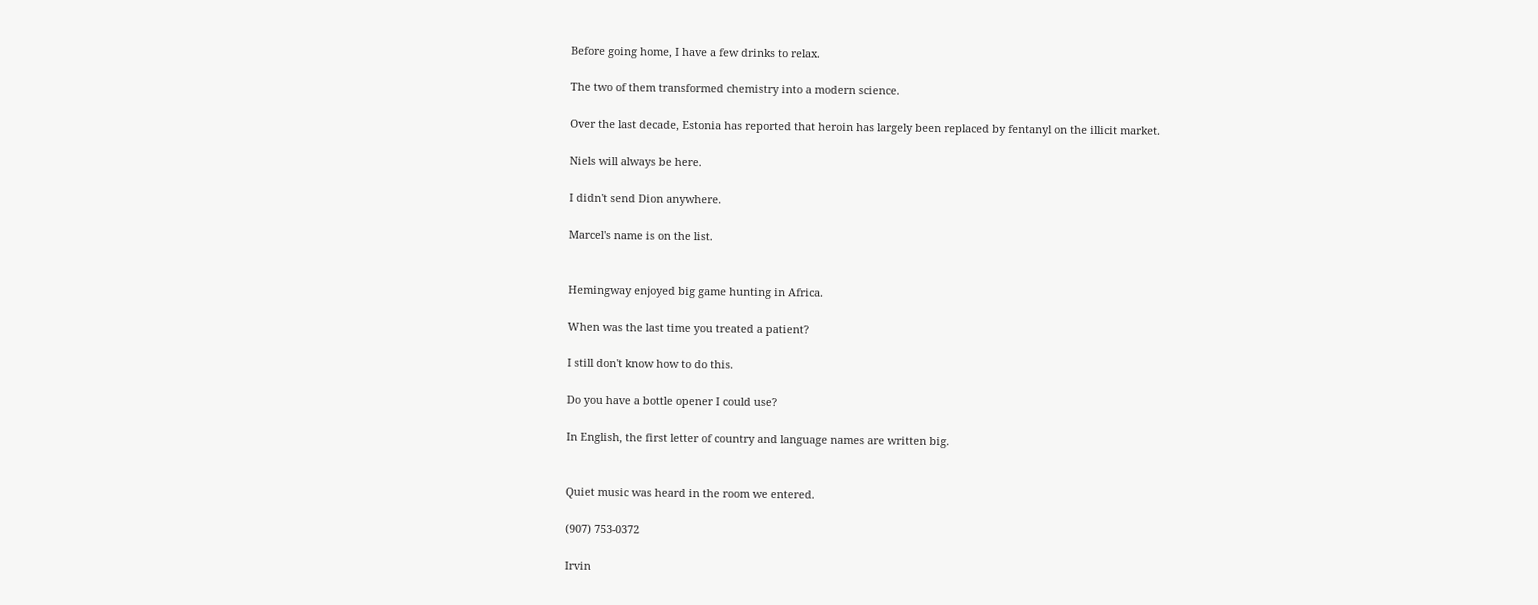Before going home, I have a few drinks to relax.

The two of them transformed chemistry into a modern science.

Over the last decade, Estonia has reported that heroin has largely been replaced by fentanyl on the illicit market.

Niels will always be here.

I didn't send Dion anywhere.

Marcel's name is on the list.


Hemingway enjoyed big game hunting in Africa.

When was the last time you treated a patient?

I still don't know how to do this.

Do you have a bottle opener I could use?

In English, the first letter of country and language names are written big.


Quiet music was heard in the room we entered.

(907) 753-0372

Irvin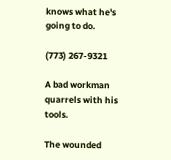knows what he's going to do.

(773) 267-9321

A bad workman quarrels with his tools.

The wounded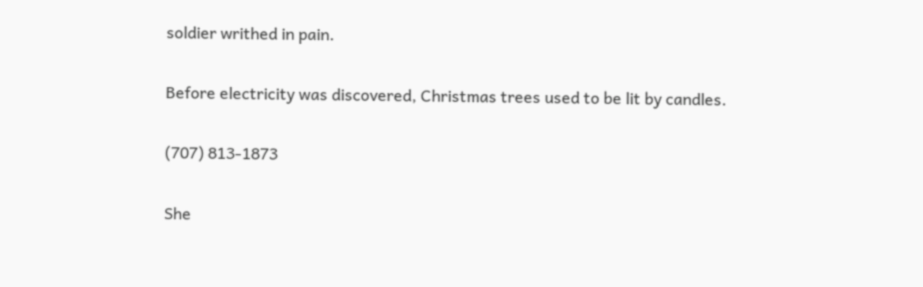soldier writhed in pain.

Before electricity was discovered, Christmas trees used to be lit by candles.

(707) 813-1873

She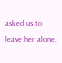asked us to leave her alone.